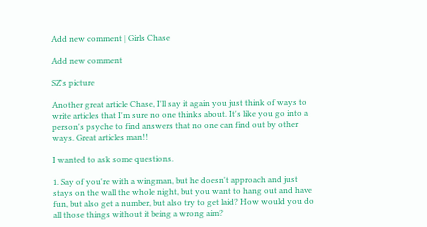Add new comment | Girls Chase

Add new comment

SZ's picture

Another great article Chase, I'll say it again you just think of ways to write articles that I'm sure no one thinks about. It's like you go into a person's psyche to find answers that no one can find out by other ways. Great articles man!!

I wanted to ask some questions.

1. Say of you're with a wingman, but he doesn't approach and just stays on the wall the whole night, but you want to hang out and have fun, but also get a number, but also try to get laid? How would you do all those things without it being a wrong aim?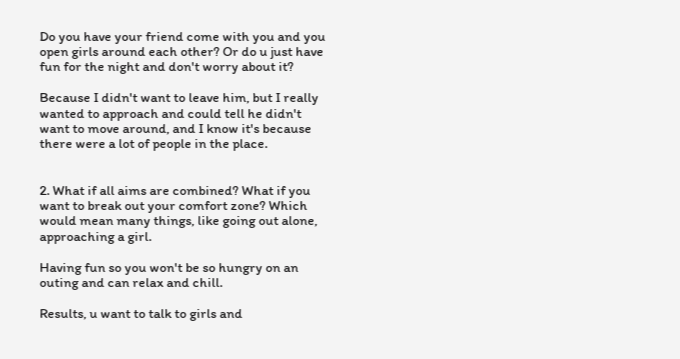Do you have your friend come with you and you open girls around each other? Or do u just have fun for the night and don't worry about it?

Because I didn't want to leave him, but I really wanted to approach and could tell he didn't want to move around, and I know it's because there were a lot of people in the place.


2. What if all aims are combined? What if you want to break out your comfort zone? Which would mean many things, like going out alone, approaching a girl.

Having fun so you won't be so hungry on an outing and can relax and chill.

Results, u want to talk to girls and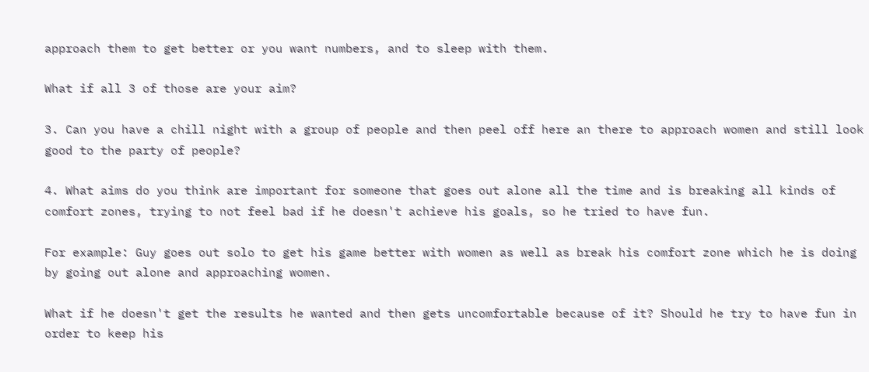approach them to get better or you want numbers, and to sleep with them.

What if all 3 of those are your aim?

3. Can you have a chill night with a group of people and then peel off here an there to approach women and still look good to the party of people?

4. What aims do you think are important for someone that goes out alone all the time and is breaking all kinds of comfort zones, trying to not feel bad if he doesn't achieve his goals, so he tried to have fun.

For example: Guy goes out solo to get his game better with women as well as break his comfort zone which he is doing by going out alone and approaching women.

What if he doesn't get the results he wanted and then gets uncomfortable because of it? Should he try to have fun in order to keep his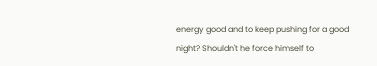energy good and to keep pushing for a good night? Shouldn't he force himself to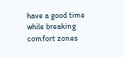have a good time while breaking comfort zones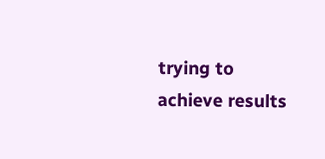trying to achieve results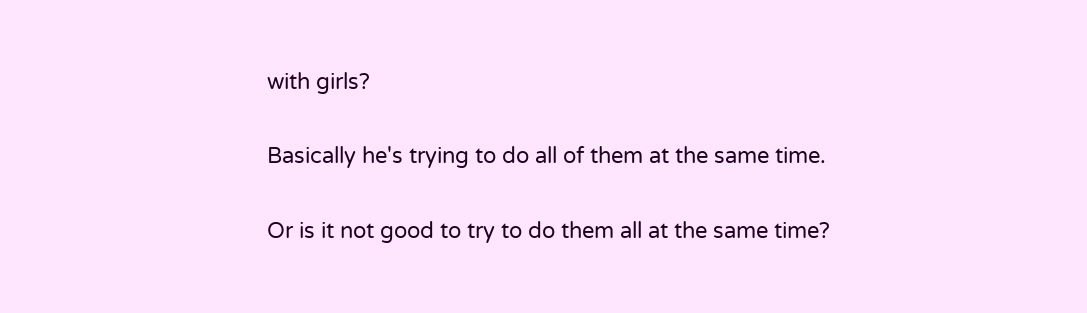with girls?

Basically he's trying to do all of them at the same time.

Or is it not good to try to do them all at the same time?